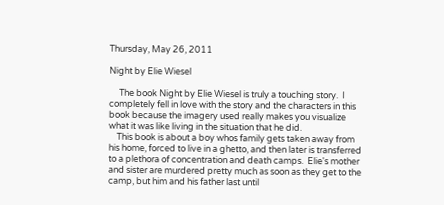Thursday, May 26, 2011

Night by Elie Wiesel

     The book Night by Elie Wiesel is truly a touching story.  I completely fell in love with the story and the characters in this book because the imagery used really makes you visualize what it was like living in the situation that he did.
    This book is about a boy whos family gets taken away from his home, forced to live in a ghetto, and then later is transferred to a plethora of concentration and death camps.  Elie's mother and sister are murdered pretty much as soon as they get to the camp, but him and his father last until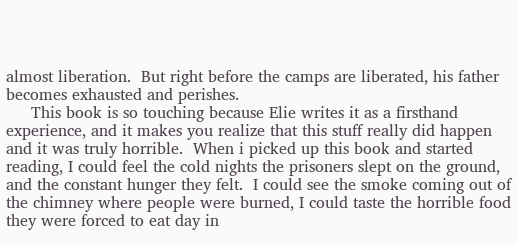almost liberation.  But right before the camps are liberated, his father becomes exhausted and perishes.
     This book is so touching because Elie writes it as a firsthand experience, and it makes you realize that this stuff really did happen and it was truly horrible.  When i picked up this book and started reading, I could feel the cold nights the prisoners slept on the ground, and the constant hunger they felt.  I could see the smoke coming out of the chimney where people were burned, I could taste the horrible food they were forced to eat day in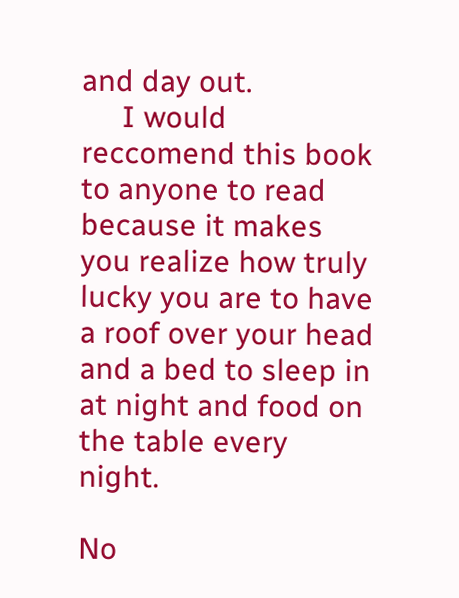and day out.
     I would reccomend this book to anyone to read because it makes you realize how truly lucky you are to have a roof over your head and a bed to sleep in at night and food on the table every night.

No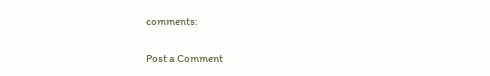comments:

Post a Comment